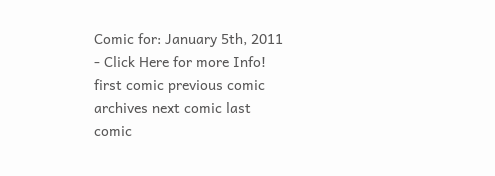Comic for: January 5th, 2011 - Click Here for more Info!
first comic previous comic archives next comic last comic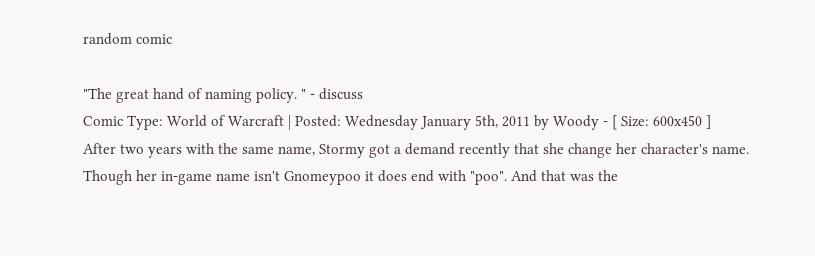random comic

"The great hand of naming policy. " - discuss
Comic Type: World of Warcraft | Posted: Wednesday January 5th, 2011 by Woody - [ Size: 600x450 ]
After two years with the same name, Stormy got a demand recently that she change her character's name. Though her in-game name isn't Gnomeypoo it does end with "poo". And that was the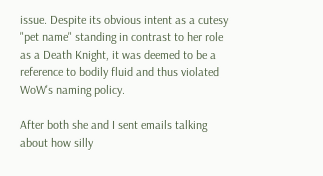issue. Despite its obvious intent as a cutesy "pet name" standing in contrast to her role as a Death Knight, it was deemed to be a reference to bodily fluid and thus violated WoW's naming policy.

After both she and I sent emails talking about how silly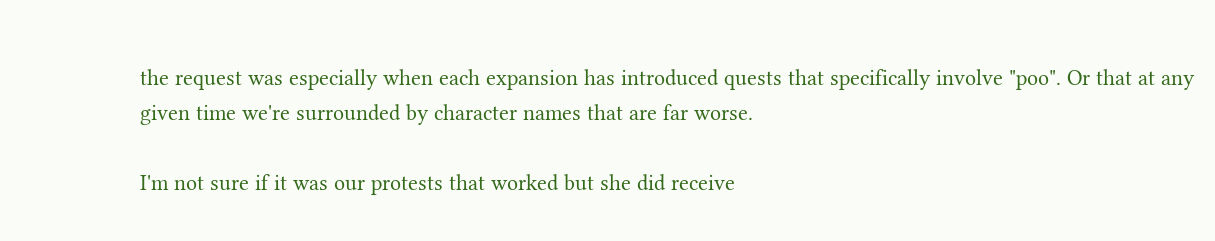the request was especially when each expansion has introduced quests that specifically involve "poo". Or that at any given time we're surrounded by character names that are far worse.

I'm not sure if it was our protests that worked but she did receive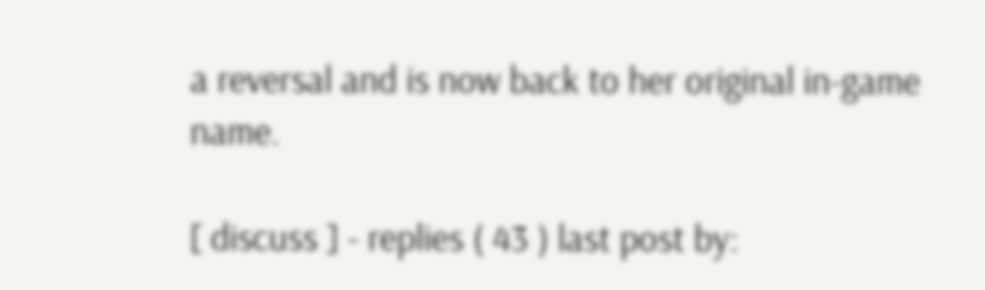a reversal and is now back to her original in-game name.

[ discuss ] - replies ( 43 ) last post by: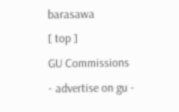barasawa
[ top ]
GU Commissions
- advertise on gu -